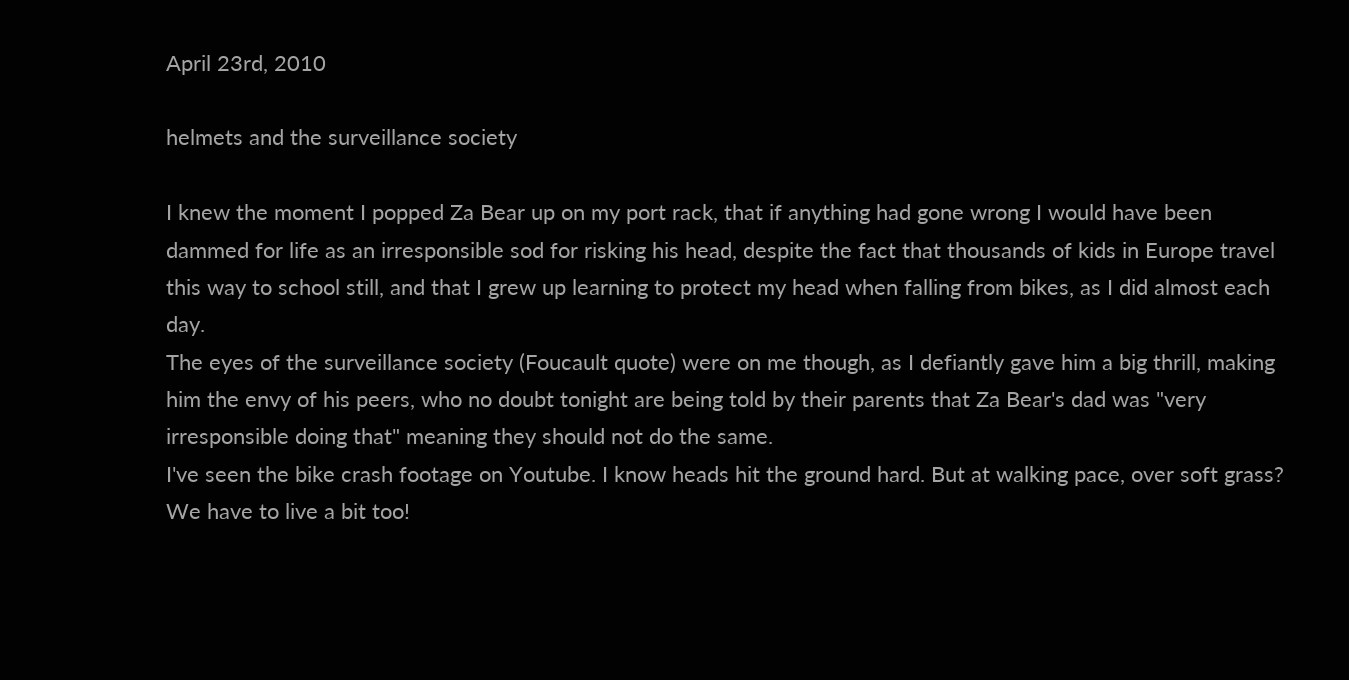April 23rd, 2010

helmets and the surveillance society

I knew the moment I popped Za Bear up on my port rack, that if anything had gone wrong I would have been dammed for life as an irresponsible sod for risking his head, despite the fact that thousands of kids in Europe travel this way to school still, and that I grew up learning to protect my head when falling from bikes, as I did almost each day.
The eyes of the surveillance society (Foucault quote) were on me though, as I defiantly gave him a big thrill, making him the envy of his peers, who no doubt tonight are being told by their parents that Za Bear's dad was "very irresponsible doing that" meaning they should not do the same.
I've seen the bike crash footage on Youtube. I know heads hit the ground hard. But at walking pace, over soft grass? We have to live a bit too!